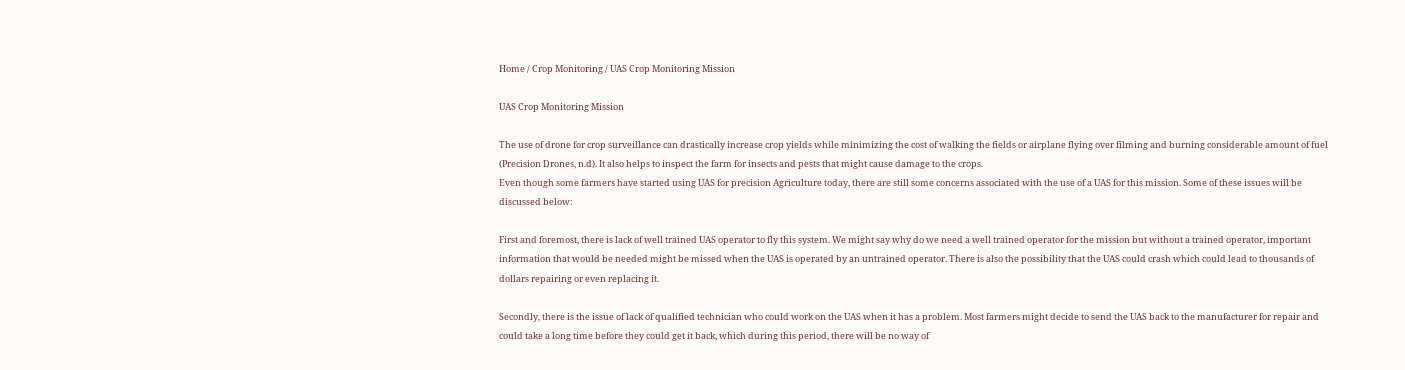Home / Crop Monitoring / UAS Crop Monitoring Mission

UAS Crop Monitoring Mission

The use of drone for crop surveillance can drastically increase crop yields while minimizing the cost of walking the fields or airplane flying over filming and burning considerable amount of fuel (Precision Drones, n.d). It also helps to inspect the farm for insects and pests that might cause damage to the crops.
Even though some farmers have started using UAS for precision Agriculture today, there are still some concerns associated with the use of a UAS for this mission. Some of these issues will be discussed below:

First and foremost, there is lack of well trained UAS operator to fly this system. We might say why do we need a well trained operator for the mission but without a trained operator, important information that would be needed might be missed when the UAS is operated by an untrained operator. There is also the possibility that the UAS could crash which could lead to thousands of dollars repairing or even replacing it.

Secondly, there is the issue of lack of qualified technician who could work on the UAS when it has a problem. Most farmers might decide to send the UAS back to the manufacturer for repair and could take a long time before they could get it back, which during this period, there will be no way of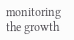monitoring the growth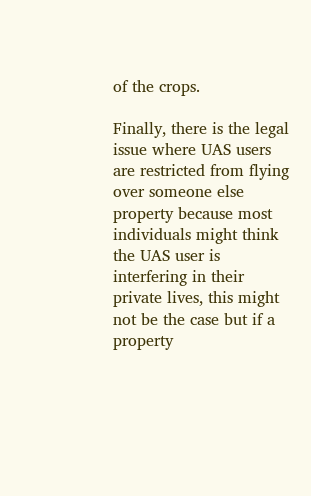of the crops.

Finally, there is the legal issue where UAS users are restricted from flying over someone else property because most individuals might think the UAS user is interfering in their private lives, this might not be the case but if a property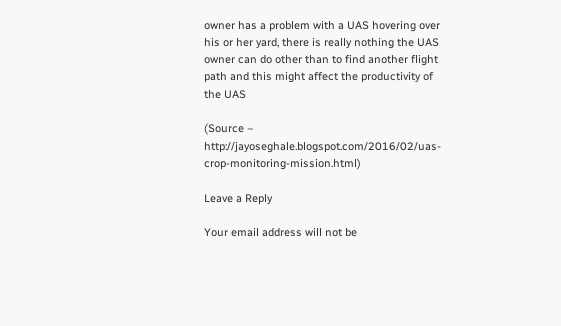owner has a problem with a UAS hovering over his or her yard, there is really nothing the UAS owner can do other than to find another flight path and this might affect the productivity of the UAS

(Source – http://jayoseghale.blogspot.com/2016/02/uas-crop-monitoring-mission.html)

Leave a Reply

Your email address will not be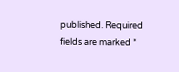published. Required fields are marked *